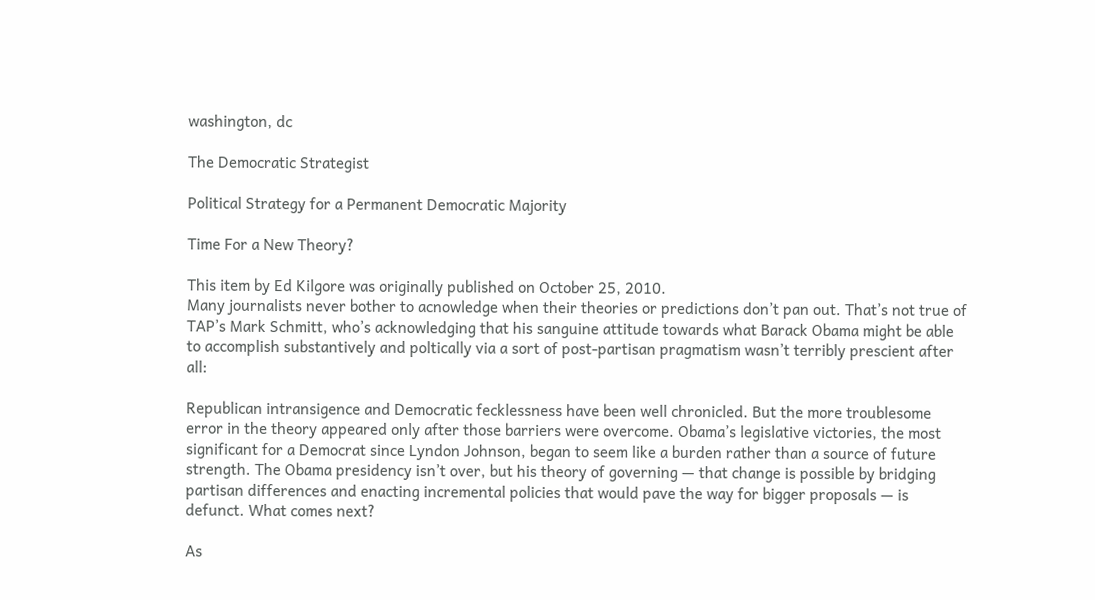washington, dc

The Democratic Strategist

Political Strategy for a Permanent Democratic Majority

Time For a New Theory?

This item by Ed Kilgore was originally published on October 25, 2010.
Many journalists never bother to acnowledge when their theories or predictions don’t pan out. That’s not true of TAP’s Mark Schmitt, who’s acknowledging that his sanguine attitude towards what Barack Obama might be able to accomplish substantively and poltically via a sort of post-partisan pragmatism wasn’t terribly prescient after all:

Republican intransigence and Democratic fecklessness have been well chronicled. But the more troublesome error in the theory appeared only after those barriers were overcome. Obama’s legislative victories, the most significant for a Democrat since Lyndon Johnson, began to seem like a burden rather than a source of future strength. The Obama presidency isn’t over, but his theory of governing — that change is possible by bridging partisan differences and enacting incremental policies that would pave the way for bigger proposals — is defunct. What comes next?

As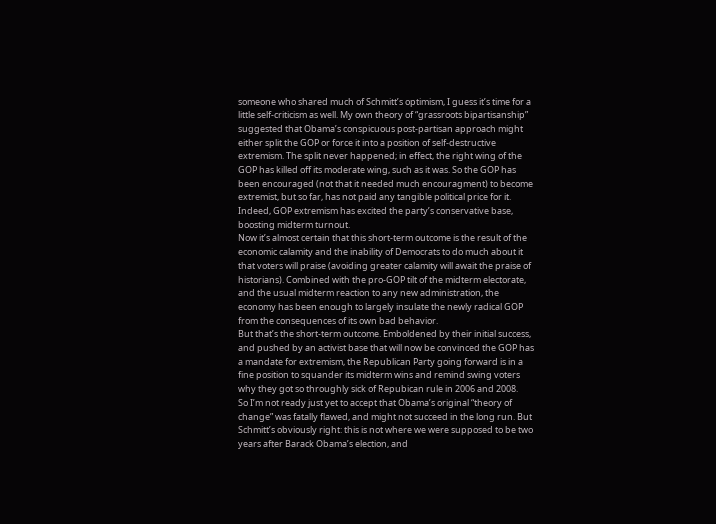someone who shared much of Schmitt’s optimism, I guess it’s time for a little self-criticism as well. My own theory of “grassroots bipartisanship” suggested that Obama’s conspicuous post-partisan approach might either split the GOP or force it into a position of self-destructive extremism. The split never happened; in effect, the right wing of the GOP has killed off its moderate wing, such as it was. So the GOP has been encouraged (not that it needed much encouragment) to become extremist, but so far, has not paid any tangible political price for it. Indeed, GOP extremism has excited the party’s conservative base, boosting midterm turnout.
Now it’s almost certain that this short-term outcome is the result of the economic calamity and the inability of Democrats to do much about it that voters will praise (avoiding greater calamity will await the praise of historians). Combined with the pro-GOP tilt of the midterm electorate, and the usual midterm reaction to any new administration, the economy has been enough to largely insulate the newly radical GOP from the consequences of its own bad behavior.
But that’s the short-term outcome. Emboldened by their initial success, and pushed by an activist base that will now be convinced the GOP has a mandate for extremism, the Republican Party going forward is in a fine position to squander its midterm wins and remind swing voters why they got so throughly sick of Repubican rule in 2006 and 2008.
So I’m not ready just yet to accept that Obama’s original “theory of change” was fatally flawed, and might not succeed in the long run. But Schmitt’s obviously right: this is not where we were supposed to be two years after Barack Obama’s election, and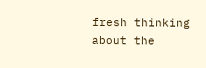fresh thinking about the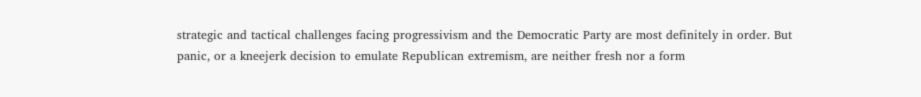strategic and tactical challenges facing progressivism and the Democratic Party are most definitely in order. But panic, or a kneejerk decision to emulate Republican extremism, are neither fresh nor a form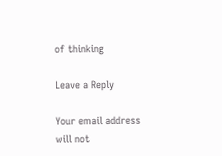of thinking

Leave a Reply

Your email address will not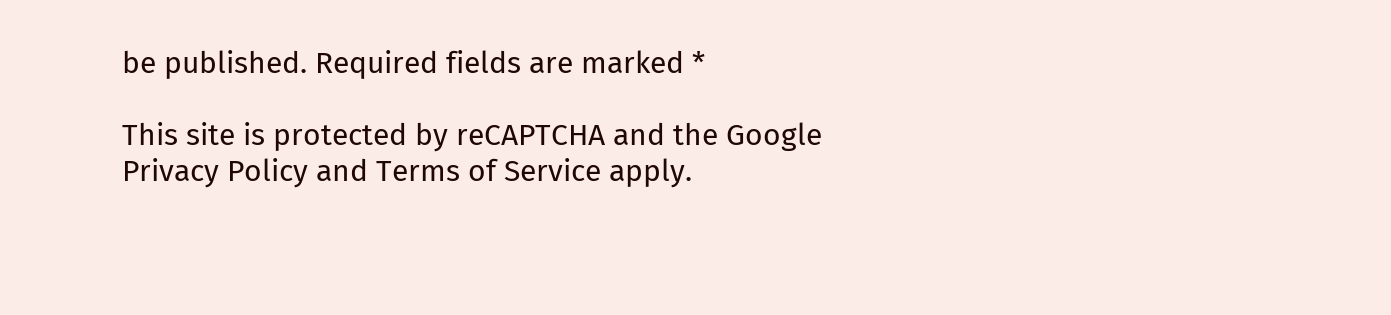be published. Required fields are marked *

This site is protected by reCAPTCHA and the Google Privacy Policy and Terms of Service apply.